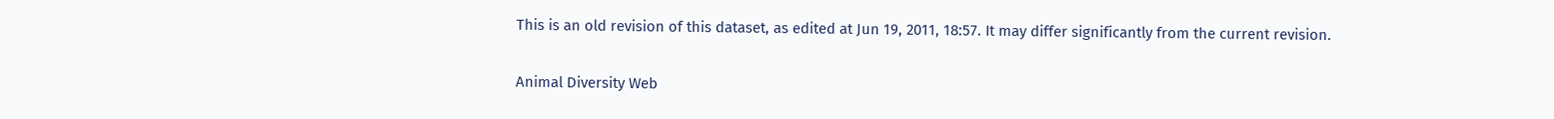This is an old revision of this dataset, as edited at Jun 19, 2011, 18:57. It may differ significantly from the current revision.

Animal Diversity Web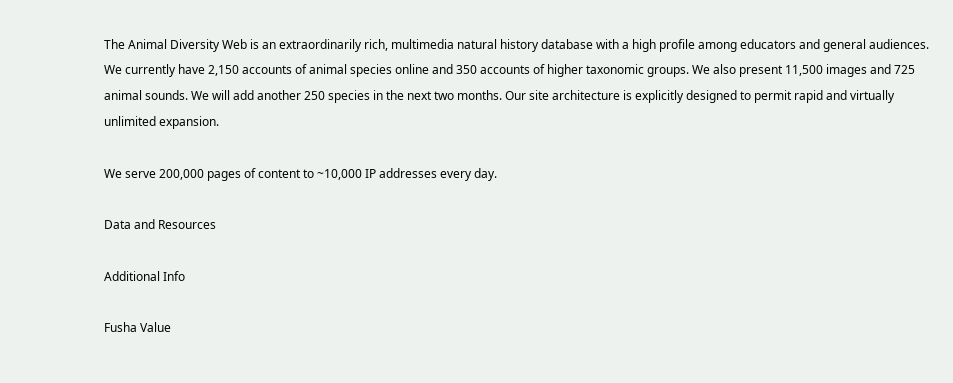The Animal Diversity Web is an extraordinarily rich, multimedia natural history database with a high profile among educators and general audiences. We currently have 2,150 accounts of animal species online and 350 accounts of higher taxonomic groups. We also present 11,500 images and 725 animal sounds. We will add another 250 species in the next two months. Our site architecture is explicitly designed to permit rapid and virtually unlimited expansion.

We serve 200,000 pages of content to ~10,000 IP addresses every day.

Data and Resources

Additional Info

Fusha Value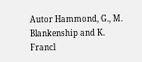Autor Hammond, G., M. Blankenship and K. Francl